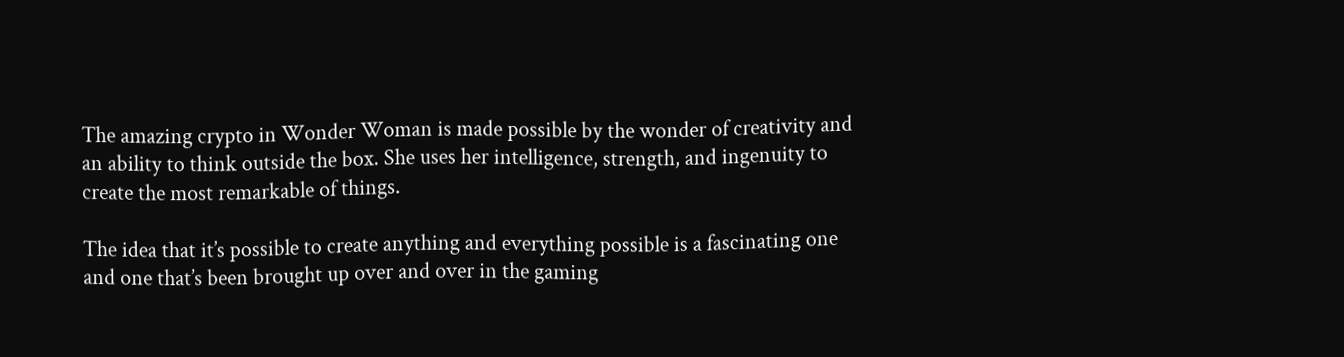The amazing crypto in Wonder Woman is made possible by the wonder of creativity and an ability to think outside the box. She uses her intelligence, strength, and ingenuity to create the most remarkable of things.

The idea that it’s possible to create anything and everything possible is a fascinating one and one that’s been brought up over and over in the gaming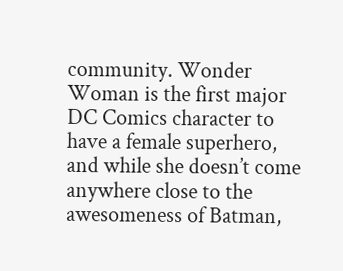community. Wonder Woman is the first major DC Comics character to have a female superhero, and while she doesn’t come anywhere close to the awesomeness of Batman,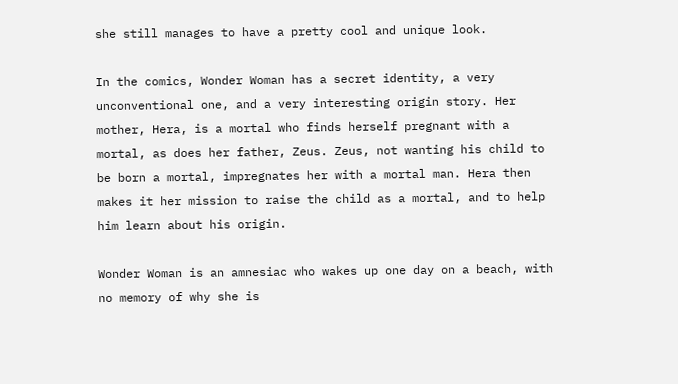she still manages to have a pretty cool and unique look.

In the comics, Wonder Woman has a secret identity, a very unconventional one, and a very interesting origin story. Her mother, Hera, is a mortal who finds herself pregnant with a mortal, as does her father, Zeus. Zeus, not wanting his child to be born a mortal, impregnates her with a mortal man. Hera then makes it her mission to raise the child as a mortal, and to help him learn about his origin.

Wonder Woman is an amnesiac who wakes up one day on a beach, with no memory of why she is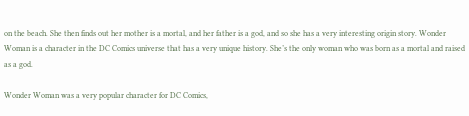on the beach. She then finds out her mother is a mortal, and her father is a god, and so she has a very interesting origin story. Wonder Woman is a character in the DC Comics universe that has a very unique history. She’s the only woman who was born as a mortal and raised as a god.

Wonder Woman was a very popular character for DC Comics,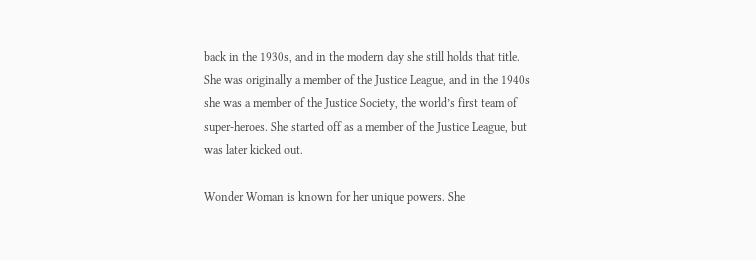back in the 1930s, and in the modern day she still holds that title. She was originally a member of the Justice League, and in the 1940s she was a member of the Justice Society, the world’s first team of super-heroes. She started off as a member of the Justice League, but was later kicked out.

Wonder Woman is known for her unique powers. She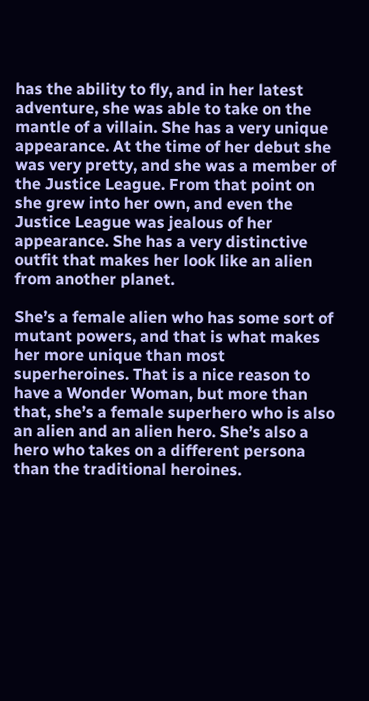has the ability to fly, and in her latest adventure, she was able to take on the mantle of a villain. She has a very unique appearance. At the time of her debut she was very pretty, and she was a member of the Justice League. From that point on she grew into her own, and even the Justice League was jealous of her appearance. She has a very distinctive outfit that makes her look like an alien from another planet.

She’s a female alien who has some sort of mutant powers, and that is what makes her more unique than most superheroines. That is a nice reason to have a Wonder Woman, but more than that, she’s a female superhero who is also an alien and an alien hero. She’s also a hero who takes on a different persona than the traditional heroines.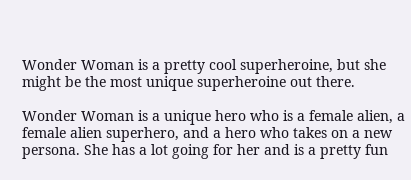Wonder Woman is a pretty cool superheroine, but she might be the most unique superheroine out there.

Wonder Woman is a unique hero who is a female alien, a female alien superhero, and a hero who takes on a new persona. She has a lot going for her and is a pretty fun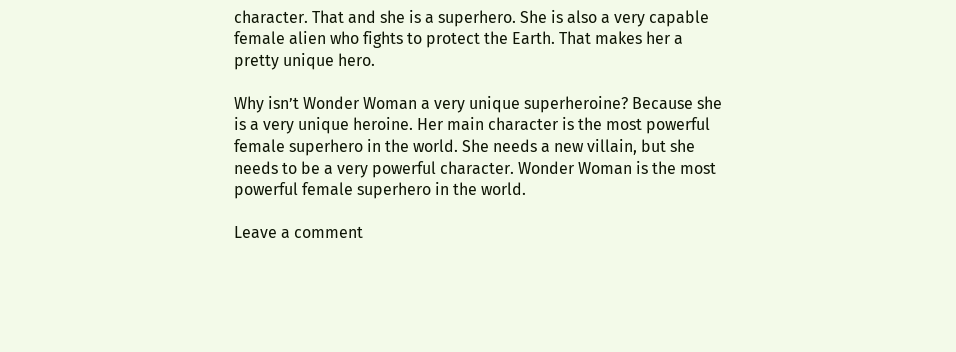character. That and she is a superhero. She is also a very capable female alien who fights to protect the Earth. That makes her a pretty unique hero.

Why isn’t Wonder Woman a very unique superheroine? Because she is a very unique heroine. Her main character is the most powerful female superhero in the world. She needs a new villain, but she needs to be a very powerful character. Wonder Woman is the most powerful female superhero in the world.

Leave a comment